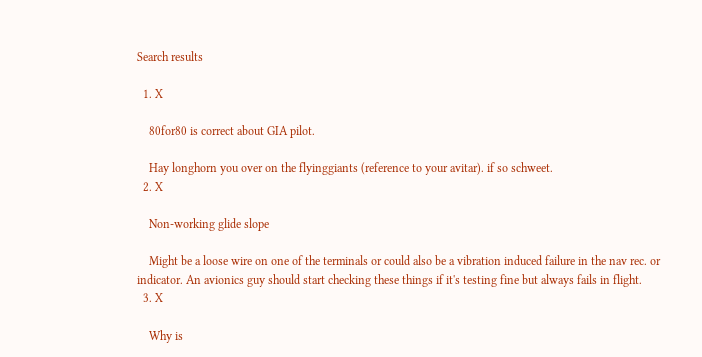Search results

  1. X

    80for80 is correct about GIA pilot.

    Hay longhorn you over on the flyinggiants (reference to your avitar). if so schweet.
  2. X

    Non-working glide slope

    Might be a loose wire on one of the terminals or could also be a vibration induced failure in the nav rec. or indicator. An avionics guy should start checking these things if it's testing fine but always fails in flight.
  3. X

    Why is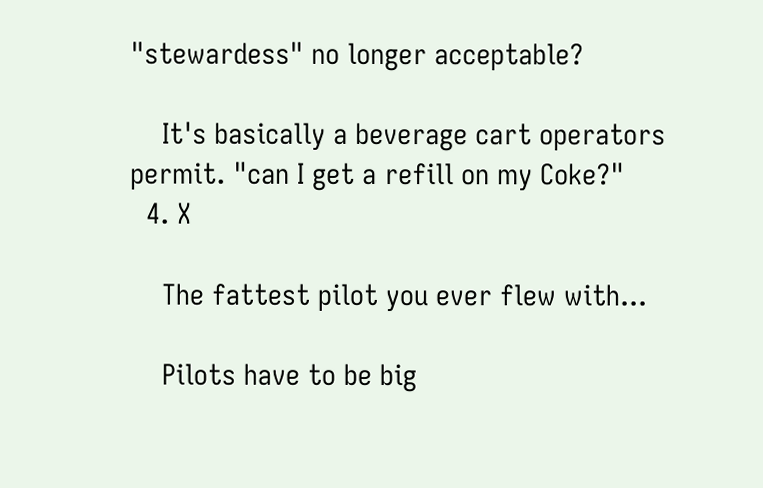"stewardess" no longer acceptable?

    It's basically a beverage cart operators permit. "can I get a refill on my Coke?"
  4. X

    The fattest pilot you ever flew with...

    Pilots have to be big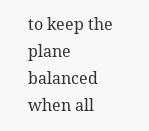to keep the plane balanced when all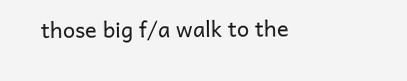those big f/a walk to the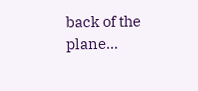back of the plane...